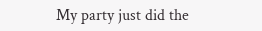My party just did the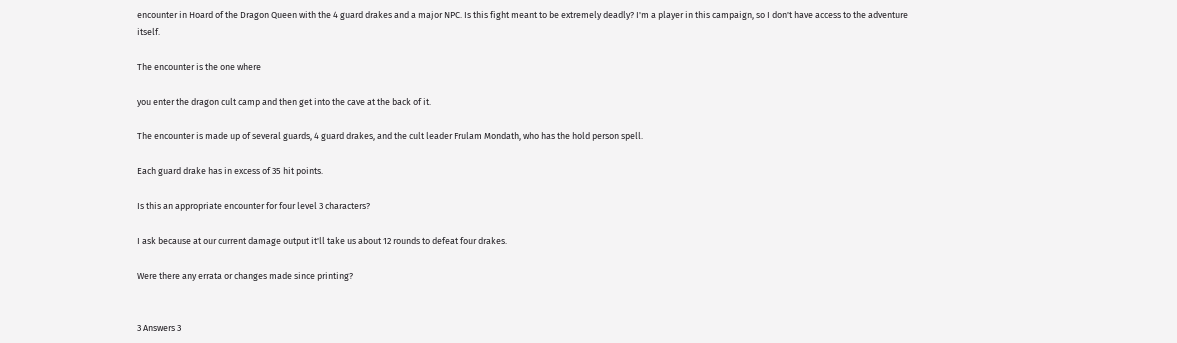encounter in Hoard of the Dragon Queen with the 4 guard drakes and a major NPC. Is this fight meant to be extremely deadly? I'm a player in this campaign, so I don't have access to the adventure itself.

The encounter is the one where

you enter the dragon cult camp and then get into the cave at the back of it.

The encounter is made up of several guards, 4 guard drakes, and the cult leader Frulam Mondath, who has the hold person spell.

Each guard drake has in excess of 35 hit points.

Is this an appropriate encounter for four level 3 characters?

I ask because at our current damage output it'll take us about 12 rounds to defeat four drakes.

Were there any errata or changes made since printing?


3 Answers 3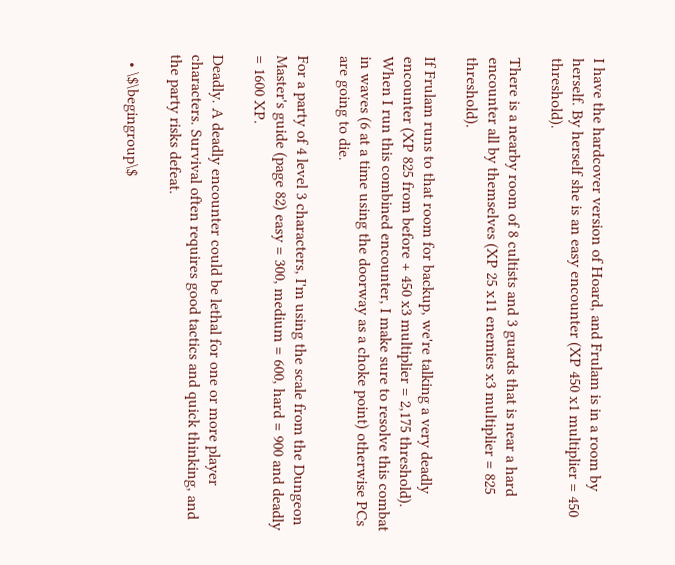I have the hardcover version of Hoard, and Frulam is in a room by herself. By herself she is an easy encounter (XP 450 x1 multiplier = 450 threshold).

There is a nearby room of 8 cultists and 3 guards that is near a hard encounter all by themselves (XP 25 x11 enemies x3 multiplier = 825 threshold).

If Frulam runs to that room for backup, we're talking a very deadly encounter (XP 825 from before + 450 x3 multiplier = 2,175 threshold). When I run this combined encounter, I make sure to resolve this combat in waves (6 at a time using the doorway as a choke point) otherwise PCs are going to die.

For a party of 4 level 3 characters, I'm using the scale from the Dungeon Master's guide (page 82) easy = 300, medium = 600, hard = 900 and deadly = 1600 XP.

Deadly. A deadly encounter could be lethal for one or more player characters. Survival often requires good tactics and quick thinking, and the party risks defeat.

  • \$\begingroup\$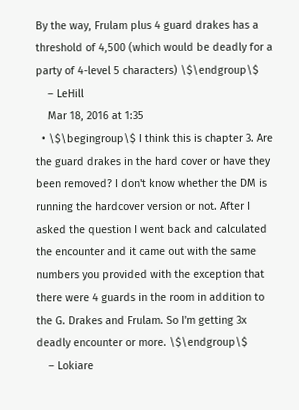By the way, Frulam plus 4 guard drakes has a threshold of 4,500 (which would be deadly for a party of 4-level 5 characters) \$\endgroup\$
    – LeHill
    Mar 18, 2016 at 1:35
  • \$\begingroup\$ I think this is chapter 3. Are the guard drakes in the hard cover or have they been removed? I don't know whether the DM is running the hardcover version or not. After I asked the question I went back and calculated the encounter and it came out with the same numbers you provided with the exception that there were 4 guards in the room in addition to the G. Drakes and Frulam. So I'm getting 3x deadly encounter or more. \$\endgroup\$
    – Lokiare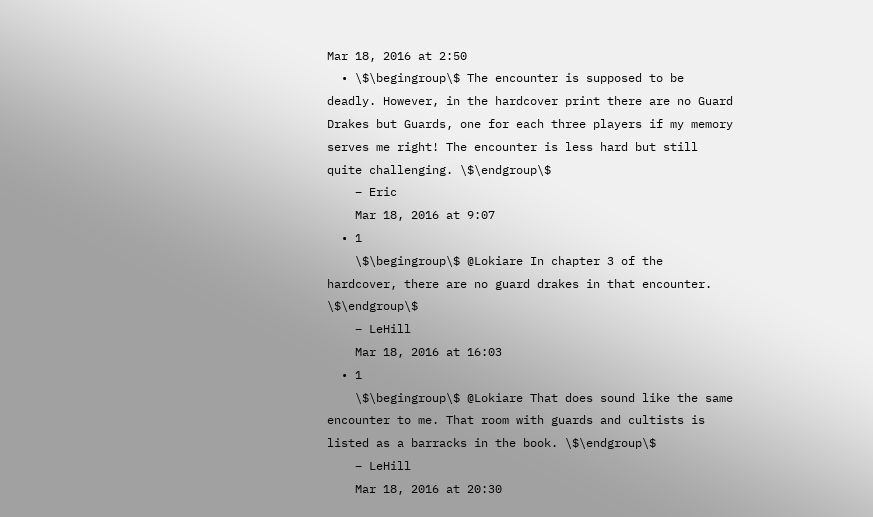Mar 18, 2016 at 2:50
  • \$\begingroup\$ The encounter is supposed to be deadly. However, in the hardcover print there are no Guard Drakes but Guards, one for each three players if my memory serves me right! The encounter is less hard but still quite challenging. \$\endgroup\$
    – Eric
    Mar 18, 2016 at 9:07
  • 1
    \$\begingroup\$ @Lokiare In chapter 3 of the hardcover, there are no guard drakes in that encounter. \$\endgroup\$
    – LeHill
    Mar 18, 2016 at 16:03
  • 1
    \$\begingroup\$ @Lokiare That does sound like the same encounter to me. That room with guards and cultists is listed as a barracks in the book. \$\endgroup\$
    – LeHill
    Mar 18, 2016 at 20:30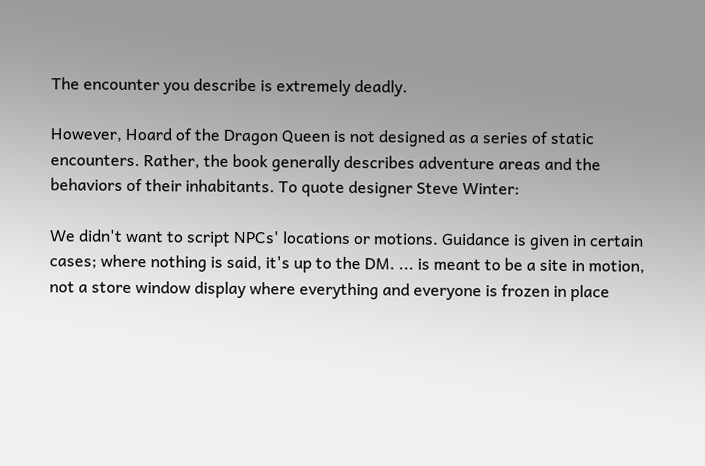The encounter you describe is extremely deadly.

However, Hoard of the Dragon Queen is not designed as a series of static encounters. Rather, the book generally describes adventure areas and the behaviors of their inhabitants. To quote designer Steve Winter:

We didn't want to script NPCs' locations or motions. Guidance is given in certain cases; where nothing is said, it's up to the DM. ... is meant to be a site in motion, not a store window display where everything and everyone is frozen in place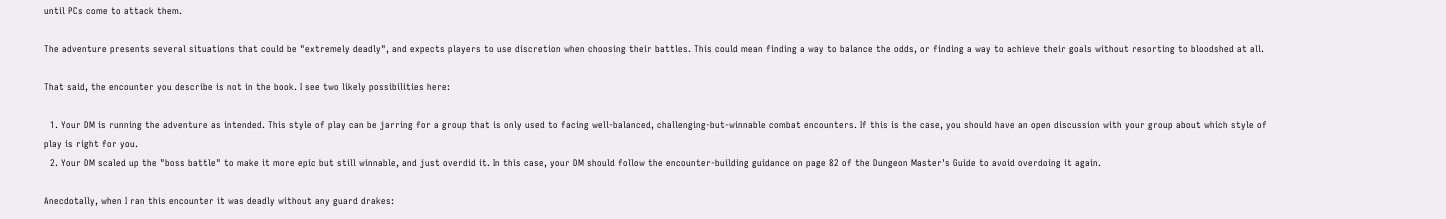until PCs come to attack them.

The adventure presents several situations that could be "extremely deadly", and expects players to use discretion when choosing their battles. This could mean finding a way to balance the odds, or finding a way to achieve their goals without resorting to bloodshed at all.

That said, the encounter you describe is not in the book. I see two likely possibilities here:

  1. Your DM is running the adventure as intended. This style of play can be jarring for a group that is only used to facing well-balanced, challenging-but-winnable combat encounters. If this is the case, you should have an open discussion with your group about which style of play is right for you.
  2. Your DM scaled up the "boss battle" to make it more epic but still winnable, and just overdid it. In this case, your DM should follow the encounter-building guidance on page 82 of the Dungeon Master's Guide to avoid overdoing it again.

Anecdotally, when I ran this encounter it was deadly without any guard drakes: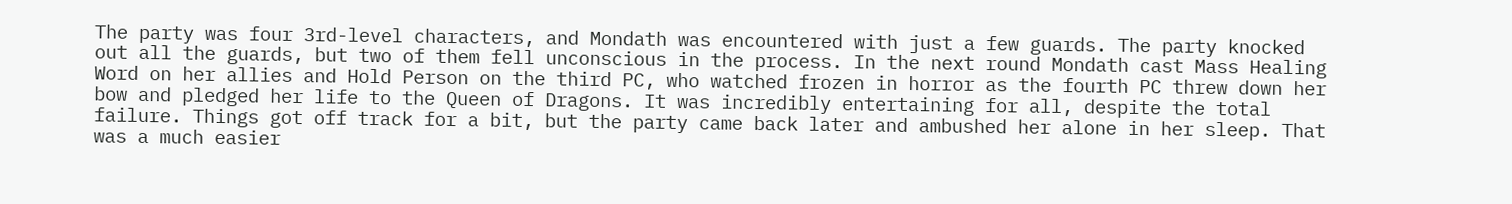The party was four 3rd-level characters, and Mondath was encountered with just a few guards. The party knocked out all the guards, but two of them fell unconscious in the process. In the next round Mondath cast Mass Healing Word on her allies and Hold Person on the third PC, who watched frozen in horror as the fourth PC threw down her bow and pledged her life to the Queen of Dragons. It was incredibly entertaining for all, despite the total failure. Things got off track for a bit, but the party came back later and ambushed her alone in her sleep. That was a much easier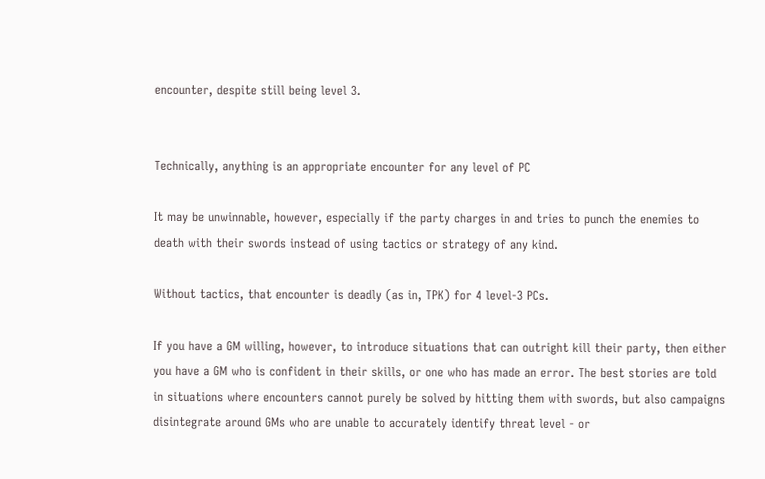encounter, despite still being level 3.


Technically, anything is an appropriate encounter for any level of PC

It may be unwinnable, however, especially if the party charges in and tries to punch the enemies to death with their swords instead of using tactics or strategy of any kind.

Without tactics, that encounter is deadly (as in, TPK) for 4 level-3 PCs.

If you have a GM willing, however, to introduce situations that can outright kill their party, then either you have a GM who is confident in their skills, or one who has made an error. The best stories are told in situations where encounters cannot purely be solved by hitting them with swords, but also campaigns disintegrate around GMs who are unable to accurately identify threat level - or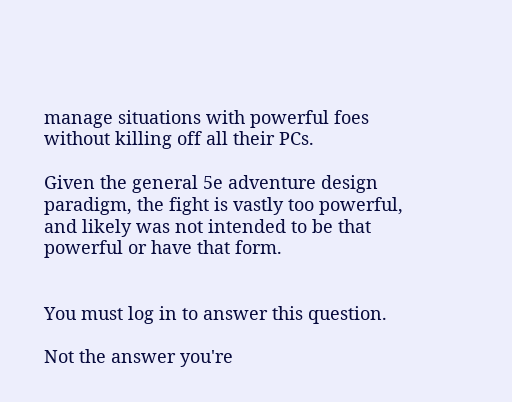manage situations with powerful foes without killing off all their PCs.

Given the general 5e adventure design paradigm, the fight is vastly too powerful, and likely was not intended to be that powerful or have that form.


You must log in to answer this question.

Not the answer you're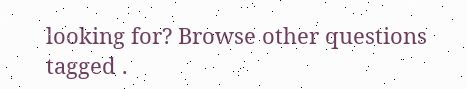looking for? Browse other questions tagged .